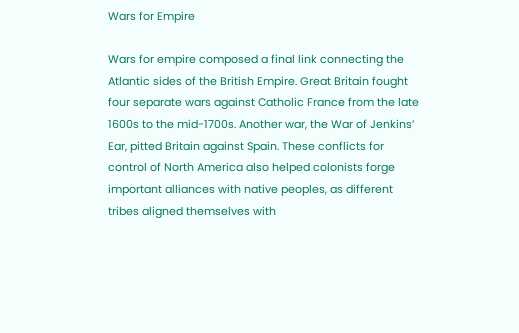Wars for Empire

Wars for empire composed a final link connecting the Atlantic sides of the British Empire. Great Britain fought four separate wars against Catholic France from the late 1600s to the mid-1700s. Another war, the War of Jenkins’ Ear, pitted Britain against Spain. These conflicts for control of North America also helped colonists forge important alliances with native peoples, as different tribes aligned themselves with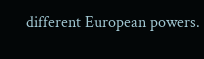different European powers.